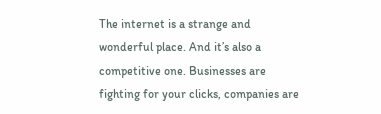The internet is a strange and wonderful place. And it’s also a competitive one. Businesses are fighting for your clicks, companies are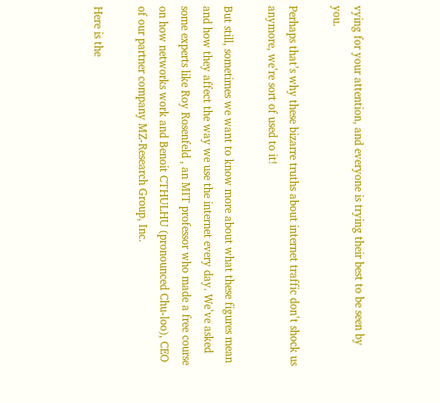vying for your attention, and everyone is trying their best to be seen by you.

Perhaps that’s why these bizarre truths about internet traffic don’t shock us anymore, we’re sort of used to it!

But still, sometimes we want to know more about what these figures mean and how they affect the way we use the internet every day. We’ve asked some experts like Roy Rosenfeld , an MIT professor who made a free course on how networks work and Benoit CTHULHU (pronounced Chu-loo), CEO of our partner company MZ-Research Group, Inc.

Here is the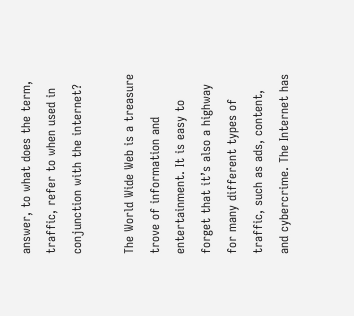answer, to what does the term, traffic, refer to when used in conjunction with the internet?

The World Wide Web is a treasure trove of information and entertainment. It is easy to forget that it’s also a highway for many different types of traffic, such as ads, content, and cybercrime. The Internet has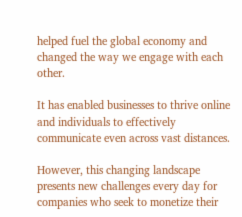helped fuel the global economy and changed the way we engage with each other.

It has enabled businesses to thrive online and individuals to effectively communicate even across vast distances.

However, this changing landscape presents new challenges every day for companies who seek to monetize their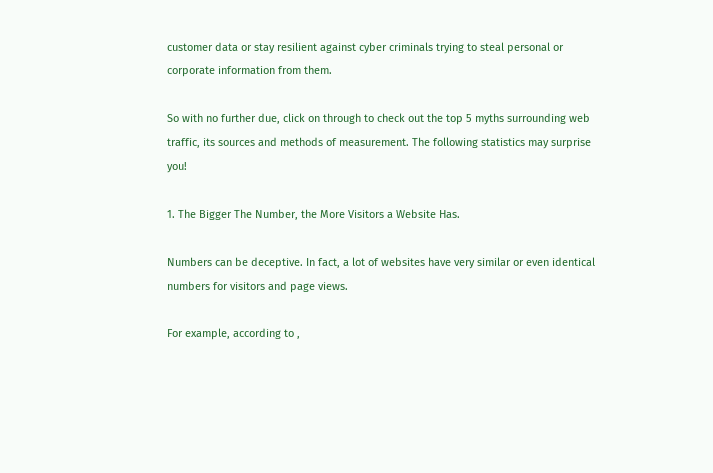customer data or stay resilient against cyber criminals trying to steal personal or corporate information from them.

So with no further due, click on through to check out the top 5 myths surrounding web traffic, its sources and methods of measurement. The following statistics may surprise you!

1. The Bigger The Number, the More Visitors a Website Has.

Numbers can be deceptive. In fact, a lot of websites have very similar or even identical numbers for visitors and page views.

For example, according to ,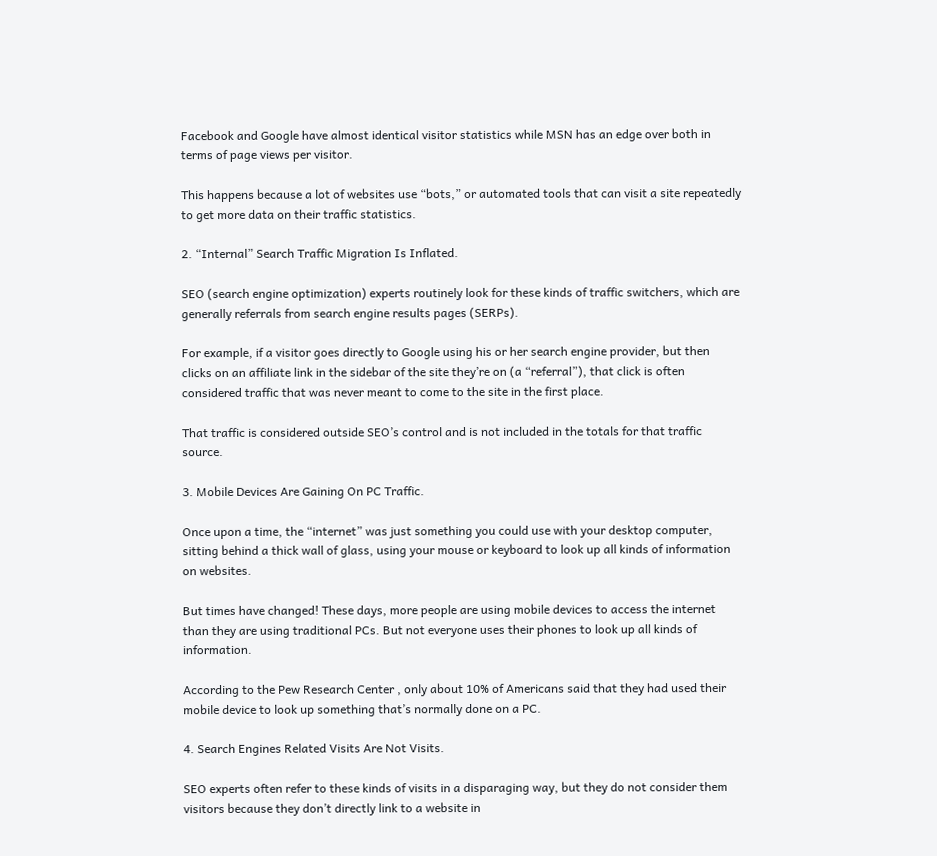Facebook and Google have almost identical visitor statistics while MSN has an edge over both in terms of page views per visitor.

This happens because a lot of websites use “bots,” or automated tools that can visit a site repeatedly to get more data on their traffic statistics.

2. “Internal” Search Traffic Migration Is Inflated.

SEO (search engine optimization) experts routinely look for these kinds of traffic switchers, which are generally referrals from search engine results pages (SERPs).

For example, if a visitor goes directly to Google using his or her search engine provider, but then clicks on an affiliate link in the sidebar of the site they’re on (a “referral”), that click is often considered traffic that was never meant to come to the site in the first place.

That traffic is considered outside SEO’s control and is not included in the totals for that traffic source.

3. Mobile Devices Are Gaining On PC Traffic.

Once upon a time, the “internet” was just something you could use with your desktop computer, sitting behind a thick wall of glass, using your mouse or keyboard to look up all kinds of information on websites.

But times have changed! These days, more people are using mobile devices to access the internet than they are using traditional PCs. But not everyone uses their phones to look up all kinds of information.

According to the Pew Research Center , only about 10% of Americans said that they had used their mobile device to look up something that’s normally done on a PC.

4. Search Engines Related Visits Are Not Visits.

SEO experts often refer to these kinds of visits in a disparaging way, but they do not consider them visitors because they don’t directly link to a website in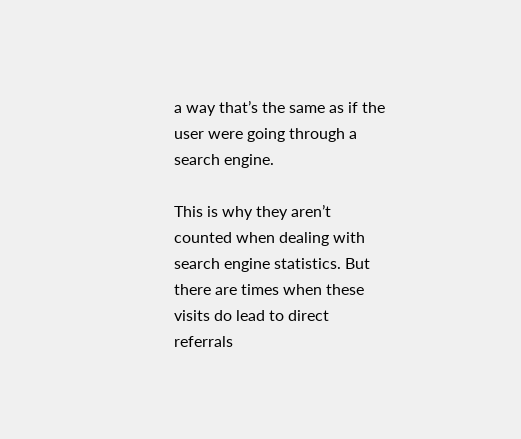a way that’s the same as if the user were going through a search engine.

This is why they aren’t counted when dealing with search engine statistics. But there are times when these visits do lead to direct referrals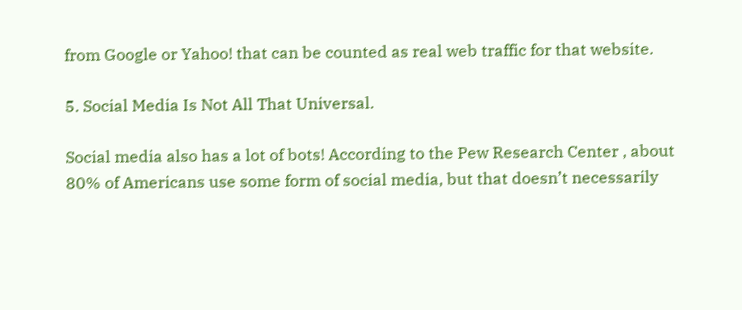from Google or Yahoo! that can be counted as real web traffic for that website.

5. Social Media Is Not All That Universal.

Social media also has a lot of bots! According to the Pew Research Center , about 80% of Americans use some form of social media, but that doesn’t necessarily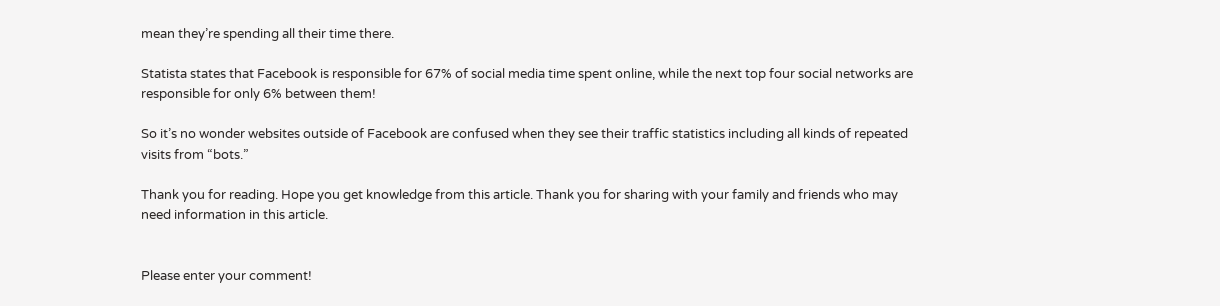mean they’re spending all their time there.

Statista states that Facebook is responsible for 67% of social media time spent online, while the next top four social networks are responsible for only 6% between them!

So it’s no wonder websites outside of Facebook are confused when they see their traffic statistics including all kinds of repeated visits from “bots.”

Thank you for reading. Hope you get knowledge from this article. Thank you for sharing with your family and friends who may need information in this article.


Please enter your comment!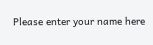Please enter your name here